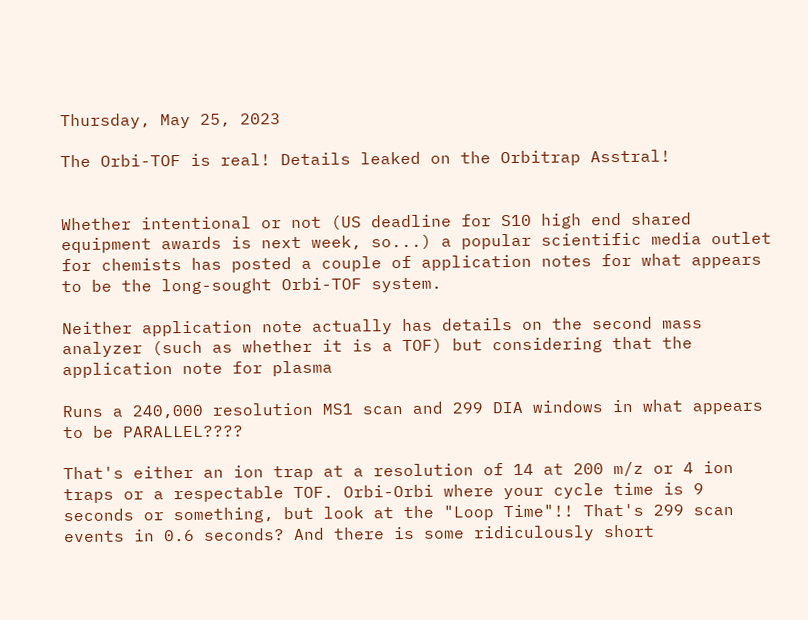Thursday, May 25, 2023

The Orbi-TOF is real! Details leaked on the Orbitrap Asstral!


Whether intentional or not (US deadline for S10 high end shared equipment awards is next week, so...) a popular scientific media outlet for chemists has posted a couple of application notes for what appears to be the long-sought Orbi-TOF system.

Neither application note actually has details on the second mass analyzer (such as whether it is a TOF) but considering that the application note for plasma

Runs a 240,000 resolution MS1 scan and 299 DIA windows in what appears to be PARALLEL????

That's either an ion trap at a resolution of 14 at 200 m/z or 4 ion traps or a respectable TOF. Orbi-Orbi where your cycle time is 9 seconds or something, but look at the "Loop Time"!! That's 299 scan events in 0.6 seconds? And there is some ridiculously short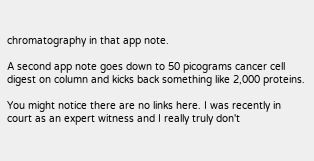chromatography in that app note.

A second app note goes down to 50 picograms cancer cell digest on column and kicks back something like 2,000 proteins.

You might notice there are no links here. I was recently in court as an expert witness and I really truly don't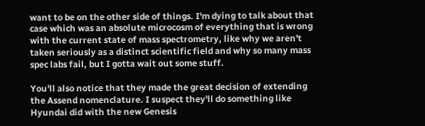want to be on the other side of things. I'm dying to talk about that case which was an absolute microcosm of everything that is wrong with the current state of mass spectrometry, like why we aren't taken seriously as a distinct scientific field and why so many mass spec labs fail, but I gotta wait out some stuff.

You'll also notice that they made the great decision of extending the Assend nomenclature. I suspect they'll do something like Hyundai did with the new Genesis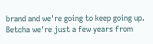brand and we're going to keep going up. Betcha we're just a few years from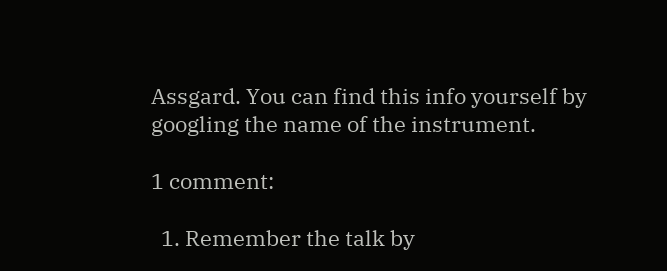Assgard. You can find this info yourself by googling the name of the instrument.

1 comment:

  1. Remember the talk by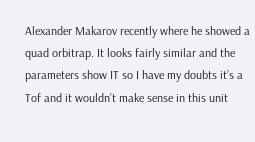Alexander Makarov recently where he showed a quad orbitrap. It looks fairly similar and the parameters show IT so I have my doubts it’s a Tof and it wouldn’t make sense in this unit